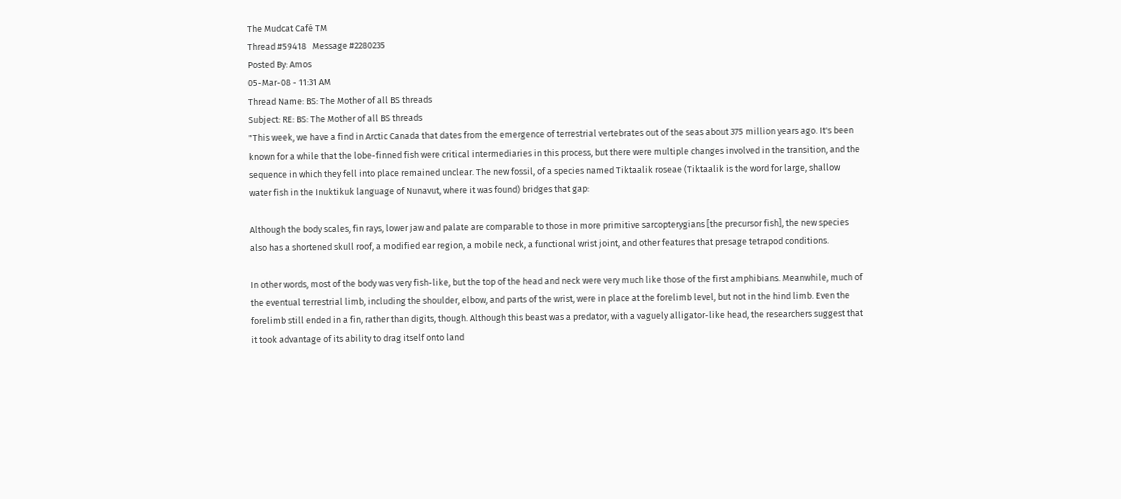The Mudcat Café TM
Thread #59418   Message #2280235
Posted By: Amos
05-Mar-08 - 11:31 AM
Thread Name: BS: The Mother of all BS threads
Subject: RE: BS: The Mother of all BS threads
"This week, we have a find in Arctic Canada that dates from the emergence of terrestrial vertebrates out of the seas about 375 million years ago. It's been known for a while that the lobe-finned fish were critical intermediaries in this process, but there were multiple changes involved in the transition, and the sequence in which they fell into place remained unclear. The new fossil, of a species named Tiktaalik roseae (Tiktaalik is the word for large, shallow water fish in the Inuktikuk language of Nunavut, where it was found) bridges that gap:

Although the body scales, fin rays, lower jaw and palate are comparable to those in more primitive sarcopterygians [the precursor fish], the new species also has a shortened skull roof, a modified ear region, a mobile neck, a functional wrist joint, and other features that presage tetrapod conditions.

In other words, most of the body was very fish-like, but the top of the head and neck were very much like those of the first amphibians. Meanwhile, much of the eventual terrestrial limb, including the shoulder, elbow, and parts of the wrist, were in place at the forelimb level, but not in the hind limb. Even the forelimb still ended in a fin, rather than digits, though. Although this beast was a predator, with a vaguely alligator-like head, the researchers suggest that it took advantage of its ability to drag itself onto land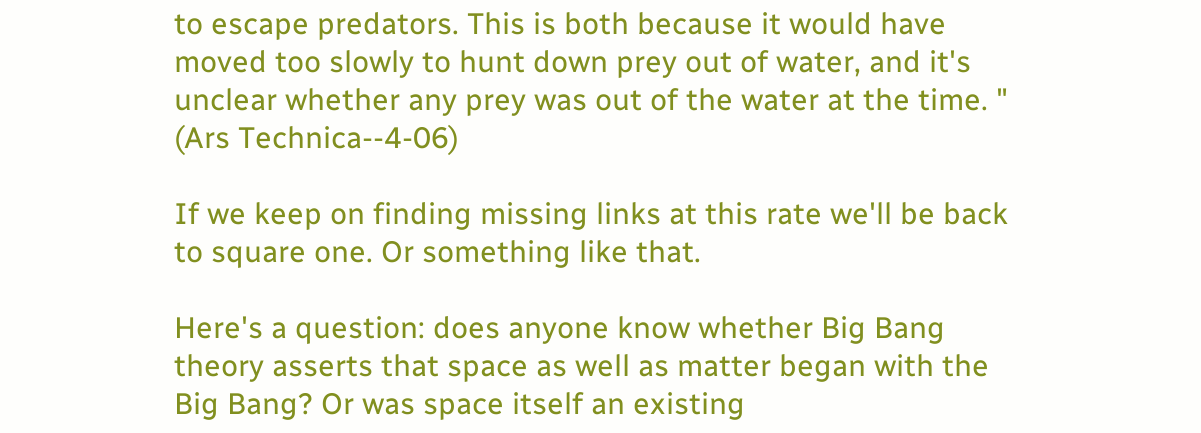to escape predators. This is both because it would have moved too slowly to hunt down prey out of water, and it's unclear whether any prey was out of the water at the time. " (Ars Technica--4-06)

If we keep on finding missing links at this rate we'll be back to square one. Or something like that.

Here's a question: does anyone know whether Big Bang theory asserts that space as well as matter began with the Big Bang? Or was space itself an existing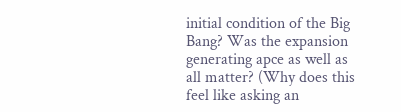initial condition of the Big Bang? Was the expansion generating apce as well as all matter? (Why does this feel like asking an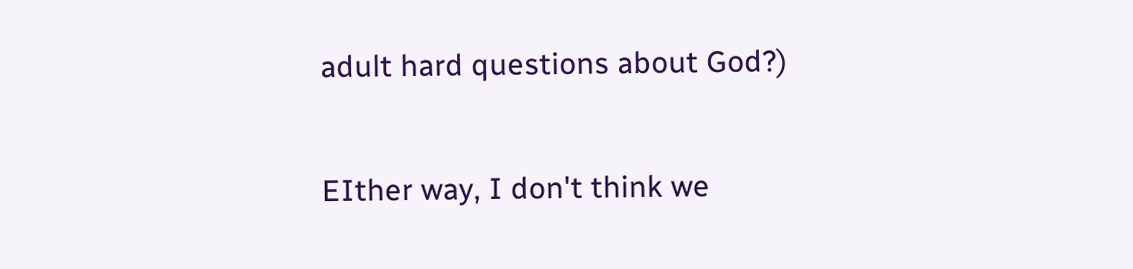adult hard questions about God?)

EIther way, I don't think we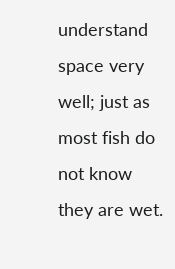understand space very well; just as most fish do not know they are wet.